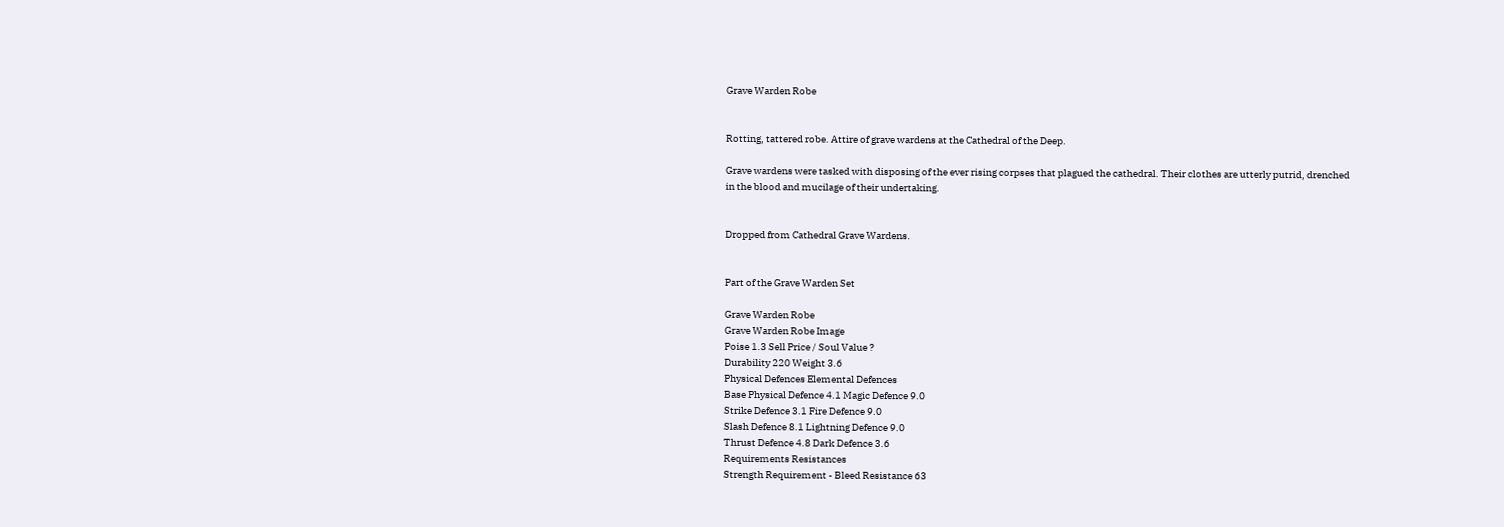Grave Warden Robe


Rotting, tattered robe. Attire of grave wardens at the Cathedral of the Deep.

Grave wardens were tasked with disposing of the ever rising corpses that plagued the cathedral. Their clothes are utterly putrid, drenched in the blood and mucilage of their undertaking.


Dropped from Cathedral Grave Wardens.


Part of the Grave Warden Set

Grave Warden Robe
Grave Warden Robe Image
Poise 1.3 Sell Price / Soul Value ?
Durability 220 Weight 3.6
Physical Defences Elemental Defences
Base Physical Defence 4.1 Magic Defence 9.0
Strike Defence 3.1 Fire Defence 9.0
Slash Defence 8.1 Lightning Defence 9.0
Thrust Defence 4.8 Dark Defence 3.6
Requirements Resistances
Strength Requirement - Bleed Resistance 63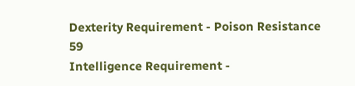Dexterity Requirement - Poison Resistance 59
Intelligence Requirement -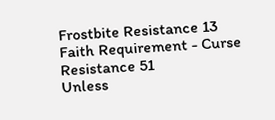Frostbite Resistance 13
Faith Requirement - Curse Resistance 51
Unless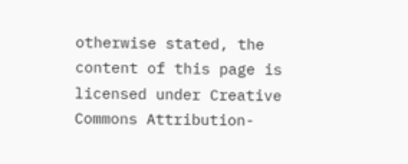otherwise stated, the content of this page is licensed under Creative Commons Attribution-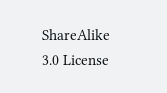ShareAlike 3.0 License